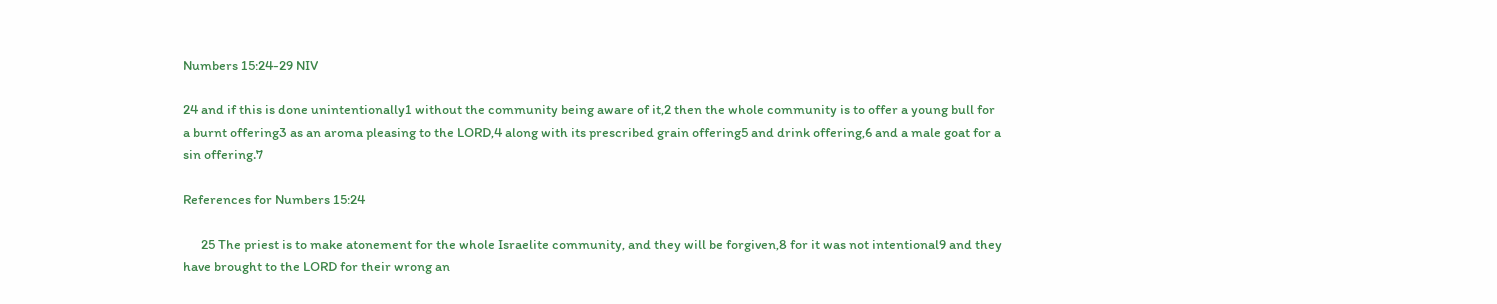Numbers 15:24-29 NIV

24 and if this is done unintentionally1 without the community being aware of it,2 then the whole community is to offer a young bull for a burnt offering3 as an aroma pleasing to the LORD,4 along with its prescribed grain offering5 and drink offering,6 and a male goat for a sin offering.7

References for Numbers 15:24

      25 The priest is to make atonement for the whole Israelite community, and they will be forgiven,8 for it was not intentional9 and they have brought to the LORD for their wrong an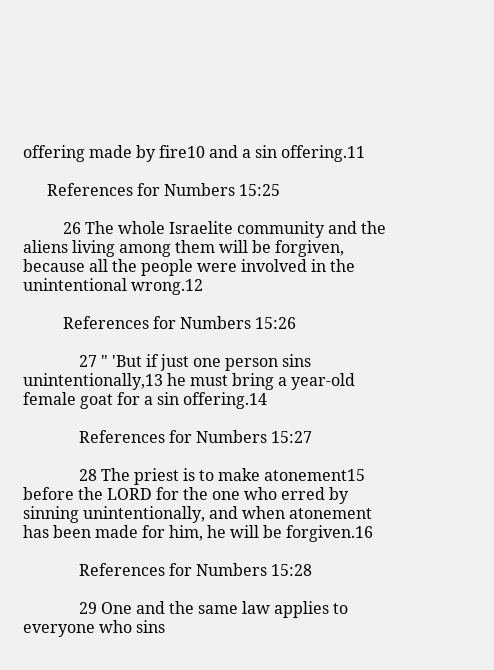offering made by fire10 and a sin offering.11

      References for Numbers 15:25

          26 The whole Israelite community and the aliens living among them will be forgiven, because all the people were involved in the unintentional wrong.12

          References for Numbers 15:26

              27 " 'But if just one person sins unintentionally,13 he must bring a year-old female goat for a sin offering.14

              References for Numbers 15:27

              28 The priest is to make atonement15 before the LORD for the one who erred by sinning unintentionally, and when atonement has been made for him, he will be forgiven.16

              References for Numbers 15:28

              29 One and the same law applies to everyone who sins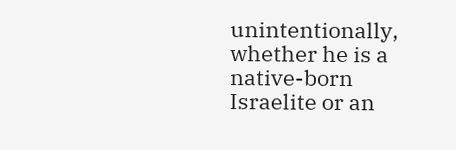unintentionally, whether he is a native-born Israelite or an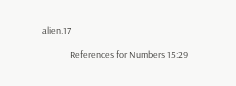alien.17

              References for Numbers 15:29